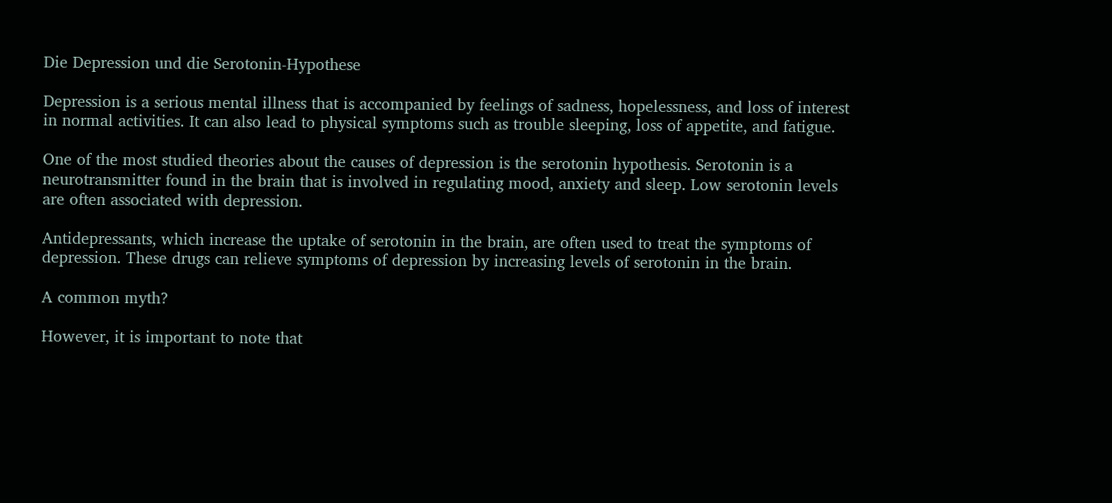Die Depression und die Serotonin-Hypothese

Depression is a serious mental illness that is accompanied by feelings of sadness, hopelessness, and loss of interest in normal activities. It can also lead to physical symptoms such as trouble sleeping, loss of appetite, and fatigue.

One of the most studied theories about the causes of depression is the serotonin hypothesis. Serotonin is a neurotransmitter found in the brain that is involved in regulating mood, anxiety and sleep. Low serotonin levels are often associated with depression.

Antidepressants, which increase the uptake of serotonin in the brain, are often used to treat the symptoms of depression. These drugs can relieve symptoms of depression by increasing levels of serotonin in the brain.

A common myth?

However, it is important to note that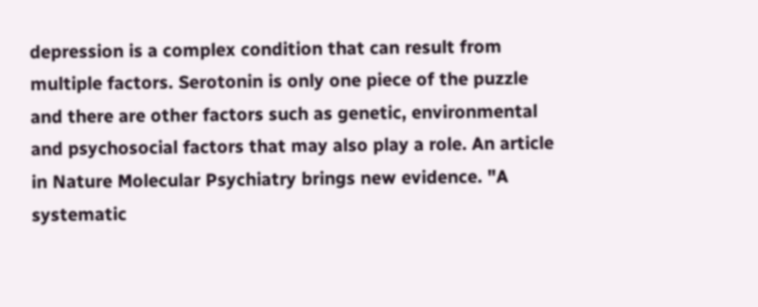depression is a complex condition that can result from multiple factors. Serotonin is only one piece of the puzzle and there are other factors such as genetic, environmental and psychosocial factors that may also play a role. An article in Nature Molecular Psychiatry brings new evidence. "A systematic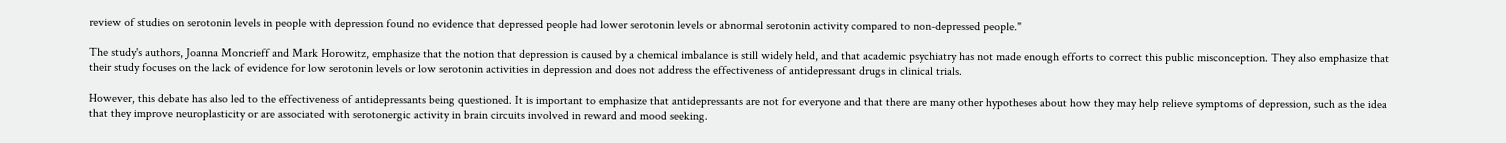review of studies on serotonin levels in people with depression found no evidence that depressed people had lower serotonin levels or abnormal serotonin activity compared to non-depressed people."

The study's authors, Joanna Moncrieff and Mark Horowitz, emphasize that the notion that depression is caused by a chemical imbalance is still widely held, and that academic psychiatry has not made enough efforts to correct this public misconception. They also emphasize that their study focuses on the lack of evidence for low serotonin levels or low serotonin activities in depression and does not address the effectiveness of antidepressant drugs in clinical trials.

However, this debate has also led to the effectiveness of antidepressants being questioned. It is important to emphasize that antidepressants are not for everyone and that there are many other hypotheses about how they may help relieve symptoms of depression, such as the idea that they improve neuroplasticity or are associated with serotonergic activity in brain circuits involved in reward and mood seeking.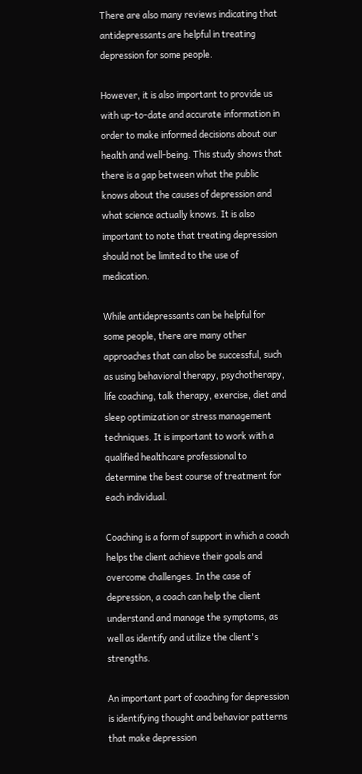There are also many reviews indicating that antidepressants are helpful in treating depression for some people.

However, it is also important to provide us with up-to-date and accurate information in order to make informed decisions about our health and well-being. This study shows that there is a gap between what the public knows about the causes of depression and what science actually knows. It is also important to note that treating depression should not be limited to the use of medication.

While antidepressants can be helpful for some people, there are many other approaches that can also be successful, such as using behavioral therapy, psychotherapy, life coaching, talk therapy, exercise, diet and sleep optimization or stress management techniques. It is important to work with a qualified healthcare professional to determine the best course of treatment for each individual.

Coaching is a form of support in which a coach helps the client achieve their goals and overcome challenges. In the case of depression, a coach can help the client understand and manage the symptoms, as well as identify and utilize the client's strengths.

An important part of coaching for depression is identifying thought and behavior patterns that make depression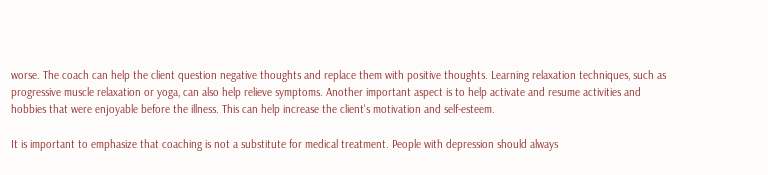worse. The coach can help the client question negative thoughts and replace them with positive thoughts. Learning relaxation techniques, such as progressive muscle relaxation or yoga, can also help relieve symptoms. Another important aspect is to help activate and resume activities and hobbies that were enjoyable before the illness. This can help increase the client's motivation and self-esteem.

It is important to emphasize that coaching is not a substitute for medical treatment. People with depression should always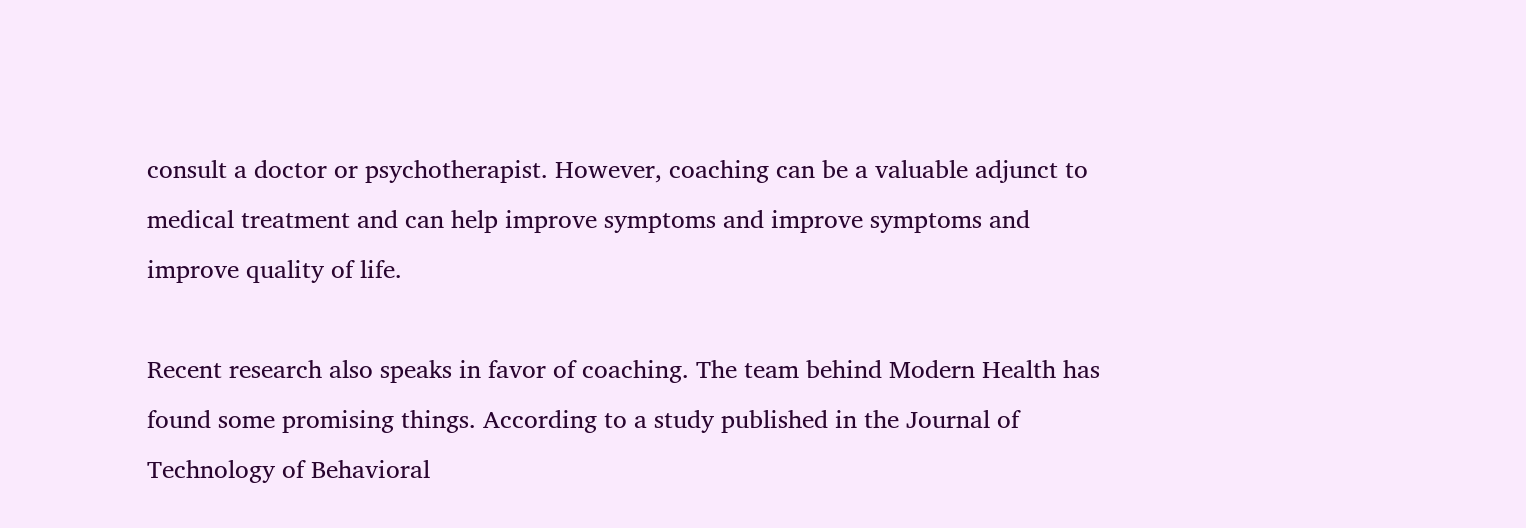consult a doctor or psychotherapist. However, coaching can be a valuable adjunct to medical treatment and can help improve symptoms and improve symptoms and improve quality of life.

Recent research also speaks in favor of coaching. The team behind Modern Health has found some promising things. According to a study published in the Journal of Technology of Behavioral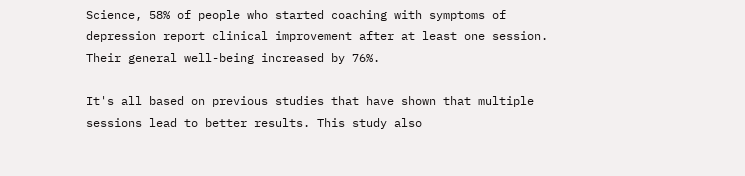Science, 58% of people who started coaching with symptoms of depression report clinical improvement after at least one session. Their general well-being increased by 76%.

It's all based on previous studies that have shown that multiple sessions lead to better results. This study also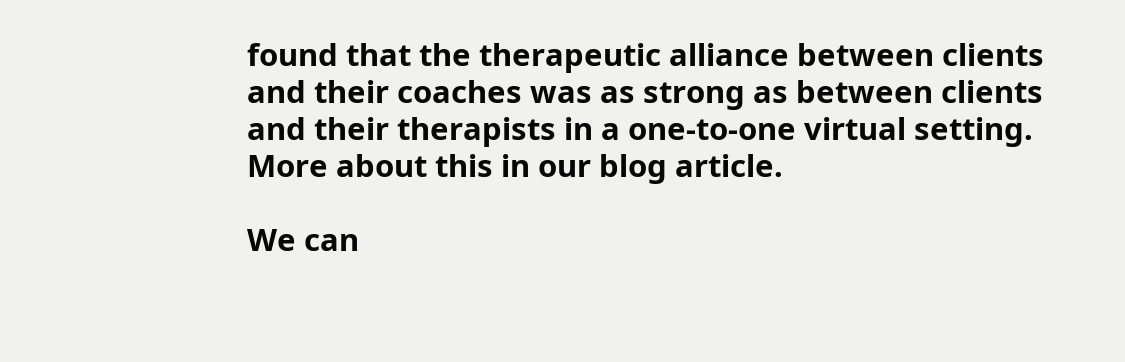found that the therapeutic alliance between clients and their coaches was as strong as between clients and their therapists in a one-to-one virtual setting. More about this in our blog article.

We can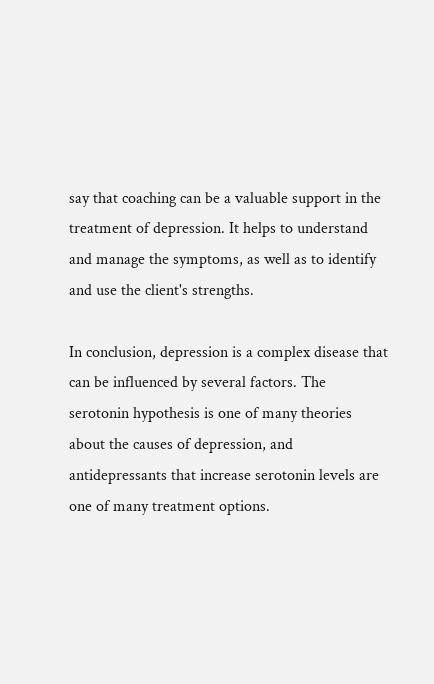say that coaching can be a valuable support in the treatment of depression. It helps to understand and manage the symptoms, as well as to identify and use the client's strengths.

In conclusion, depression is a complex disease that can be influenced by several factors. The serotonin hypothesis is one of many theories about the causes of depression, and antidepressants that increase serotonin levels are one of many treatment options.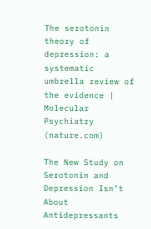The serotonin theory of depression: a systematic umbrella review of the evidence | Molecular Psychiatry (nature.com)

The New Study on Serotonin and Depression Isn’t About Antidepressants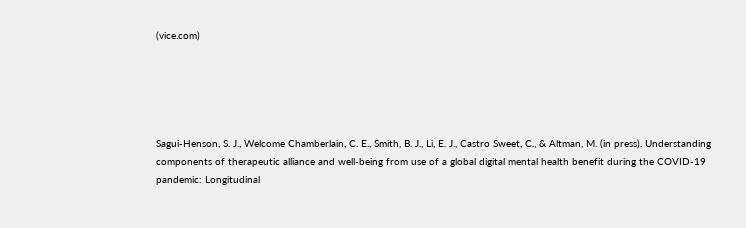(vice.com)





Sagui-Henson, S. J., Welcome Chamberlain, C. E., Smith, B. J., Li, E. J., Castro Sweet, C., & Altman, M. (in press). Understanding components of therapeutic alliance and well-being from use of a global digital mental health benefit during the COVID-19 pandemic: Longitudinal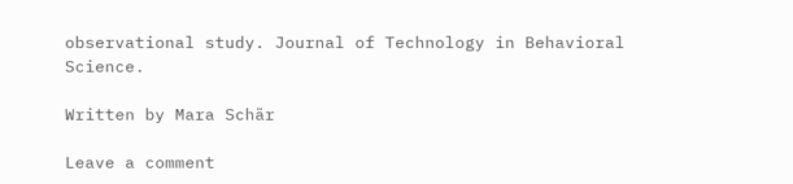observational study. Journal of Technology in Behavioral Science.

Written by Mara Schär

Leave a comment